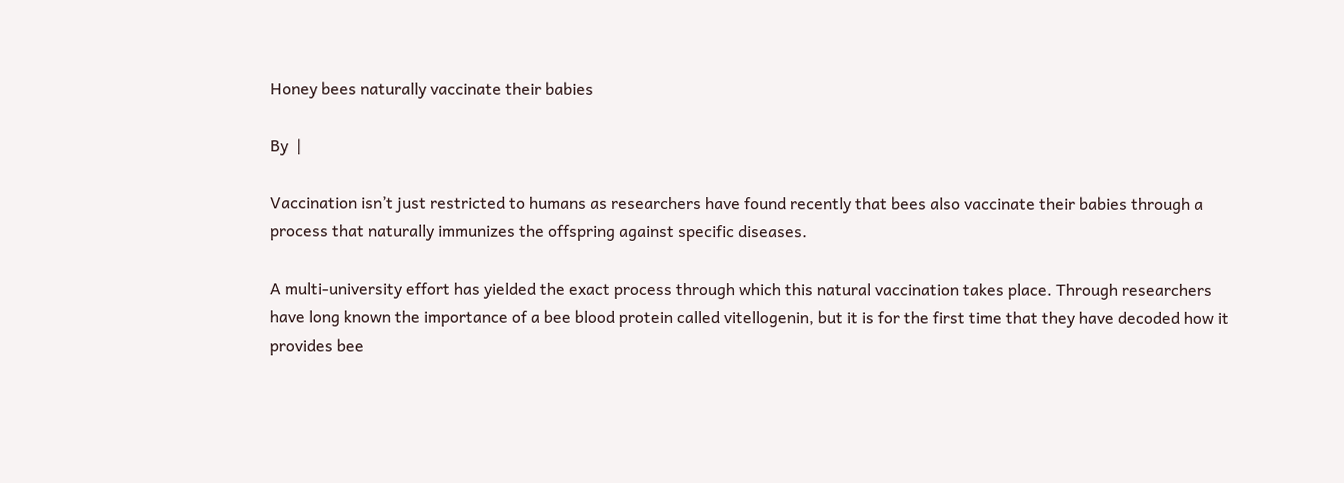Honey bees naturally vaccinate their babies

By  |

Vaccination isn’t just restricted to humans as researchers have found recently that bees also vaccinate their babies through a process that naturally immunizes the offspring against specific diseases.

A multi-university effort has yielded the exact process through which this natural vaccination takes place. Through researchers have long known the importance of a bee blood protein called vitellogenin, but it is for the first time that they have decoded how it provides bee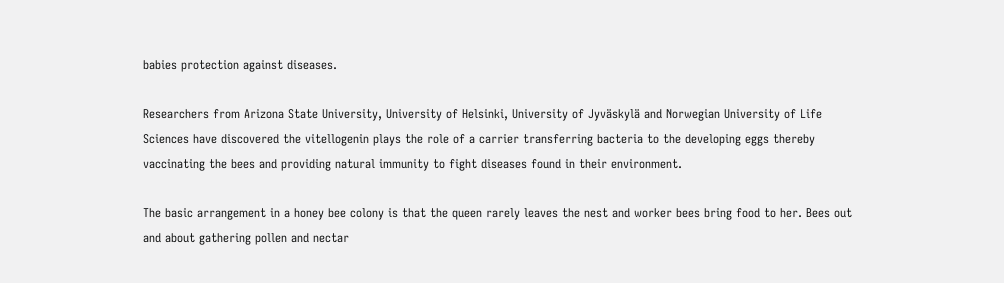babies protection against diseases.

Researchers from Arizona State University, University of Helsinki, University of Jyväskylä and Norwegian University of Life Sciences have discovered the vitellogenin plays the role of a carrier transferring bacteria to the developing eggs thereby vaccinating the bees and providing natural immunity to fight diseases found in their environment.

The basic arrangement in a honey bee colony is that the queen rarely leaves the nest and worker bees bring food to her. Bees out and about gathering pollen and nectar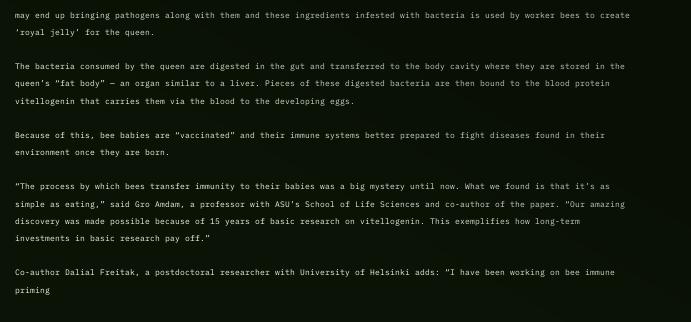may end up bringing pathogens along with them and these ingredients infested with bacteria is used by worker bees to create ‘royal jelly’ for the queen.

The bacteria consumed by the queen are digested in the gut and transferred to the body cavity where they are stored in the queen’s “fat body” — an organ similar to a liver. Pieces of these digested bacteria are then bound to the blood protein vitellogenin that carries them via the blood to the developing eggs.

Because of this, bee babies are “vaccinated” and their immune systems better prepared to fight diseases found in their environment once they are born.

“The process by which bees transfer immunity to their babies was a big mystery until now. What we found is that it’s as simple as eating,” said Gro Amdam, a professor with ASU’s School of Life Sciences and co-author of the paper. “Our amazing discovery was made possible because of 15 years of basic research on vitellogenin. This exemplifies how long-term investments in basic research pay off.”

Co-author Dalial Freitak, a postdoctoral researcher with University of Helsinki adds: “I have been working on bee immune priming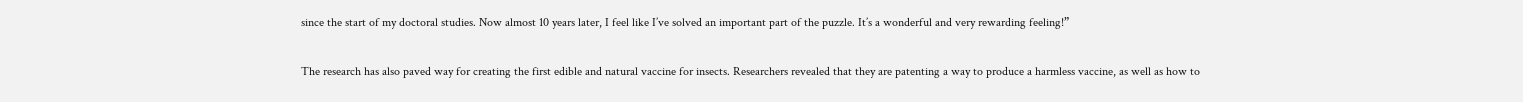since the start of my doctoral studies. Now almost 10 years later, I feel like I’ve solved an important part of the puzzle. It’s a wonderful and very rewarding feeling!”

The research has also paved way for creating the first edible and natural vaccine for insects. Researchers revealed that they are patenting a way to produce a harmless vaccine, as well as how to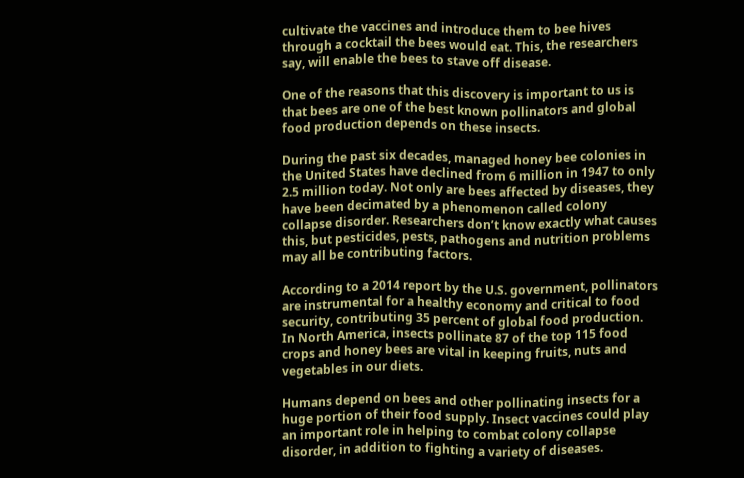cultivate the vaccines and introduce them to bee hives through a cocktail the bees would eat. This, the researchers say, will enable the bees to stave off disease.

One of the reasons that this discovery is important to us is that bees are one of the best known pollinators and global food production depends on these insects.

During the past six decades, managed honey bee colonies in the United States have declined from 6 million in 1947 to only 2.5 million today. Not only are bees affected by diseases, they have been decimated by a phenomenon called colony collapse disorder. Researchers don’t know exactly what causes this, but pesticides, pests, pathogens and nutrition problems may all be contributing factors.

According to a 2014 report by the U.S. government, pollinators are instrumental for a healthy economy and critical to food security, contributing 35 percent of global food production. In North America, insects pollinate 87 of the top 115 food crops and honey bees are vital in keeping fruits, nuts and vegetables in our diets.

Humans depend on bees and other pollinating insects for a huge portion of their food supply. Insect vaccines could play an important role in helping to combat colony collapse disorder, in addition to fighting a variety of diseases.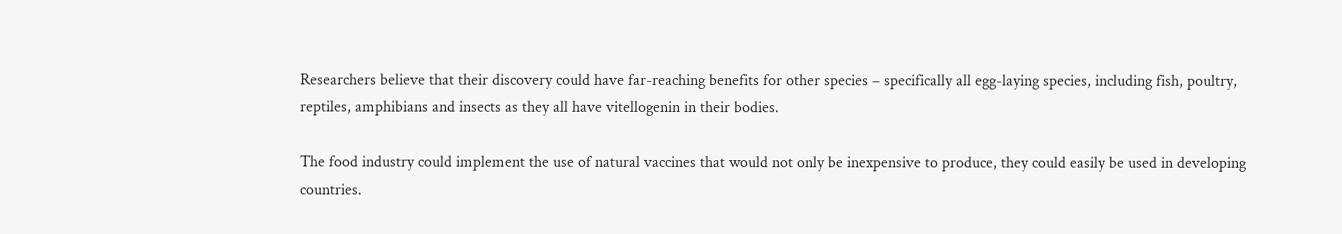Researchers believe that their discovery could have far-reaching benefits for other species – specifically all egg-laying species, including fish, poultry, reptiles, amphibians and insects as they all have vitellogenin in their bodies.

The food industry could implement the use of natural vaccines that would not only be inexpensive to produce, they could easily be used in developing countries.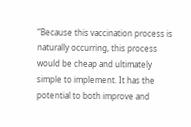“Because this vaccination process is naturally occurring, this process would be cheap and ultimately simple to implement. It has the potential to both improve and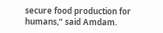secure food production for humans,” said Amdam.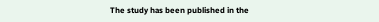The study has been published in the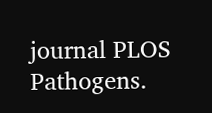journal PLOS Pathogens.